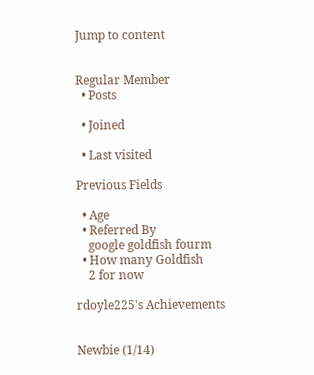Jump to content


Regular Member
  • Posts

  • Joined

  • Last visited

Previous Fields

  • Age
  • Referred By
    google goldfish fourm
  • How many Goldfish
    2 for now

rdoyle225's Achievements


Newbie (1/14)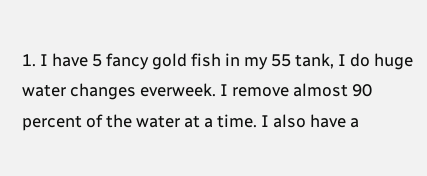1. I have 5 fancy gold fish in my 55 tank, I do huge water changes everweek. I remove almost 90 percent of the water at a time. I also have a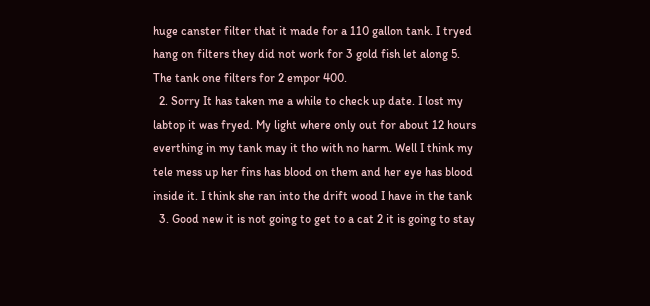huge canster filter that it made for a 110 gallon tank. I tryed hang on filters they did not work for 3 gold fish let along 5. The tank one filters for 2 empor 400.
  2. Sorry It has taken me a while to check up date. I lost my labtop it was fryed. My light where only out for about 12 hours everthing in my tank may it tho with no harm. Well I think my tele mess up her fins has blood on them and her eye has blood inside it. I think she ran into the drift wood I have in the tank
  3. Good new it is not going to get to a cat 2 it is going to stay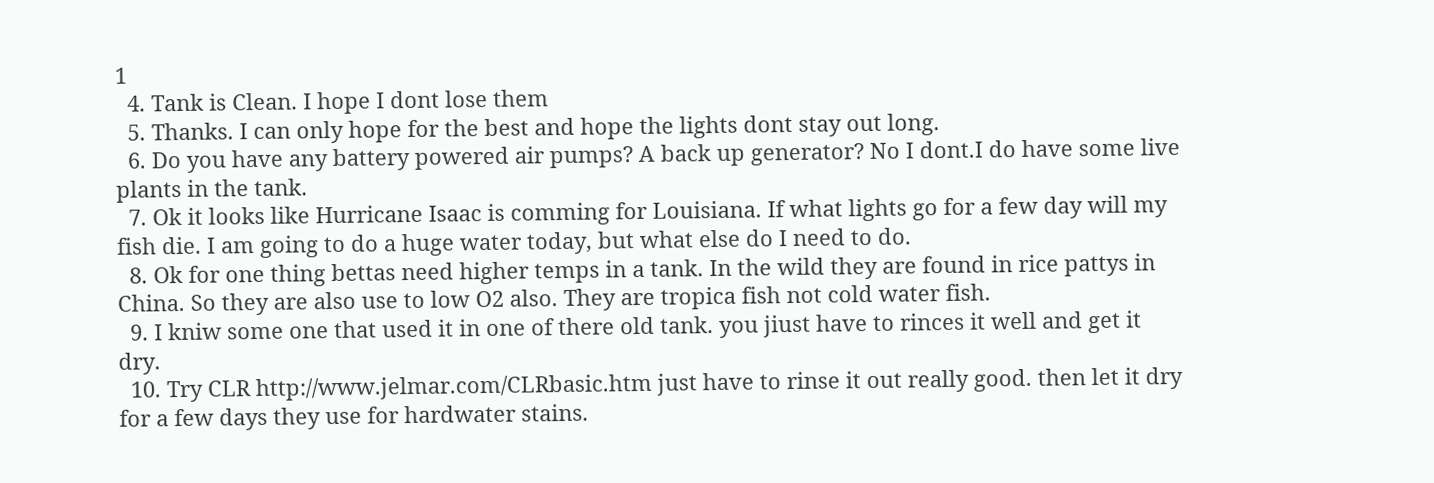1
  4. Tank is Clean. I hope I dont lose them
  5. Thanks. I can only hope for the best and hope the lights dont stay out long.
  6. Do you have any battery powered air pumps? A back up generator? No I dont.I do have some live plants in the tank.
  7. Ok it looks like Hurricane Isaac is comming for Louisiana. If what lights go for a few day will my fish die. I am going to do a huge water today, but what else do I need to do.
  8. Ok for one thing bettas need higher temps in a tank. In the wild they are found in rice pattys in China. So they are also use to low O2 also. They are tropica fish not cold water fish.
  9. I kniw some one that used it in one of there old tank. you jiust have to rinces it well and get it dry.
  10. Try CLR http://www.jelmar.com/CLRbasic.htm just have to rinse it out really good. then let it dry for a few days they use for hardwater stains.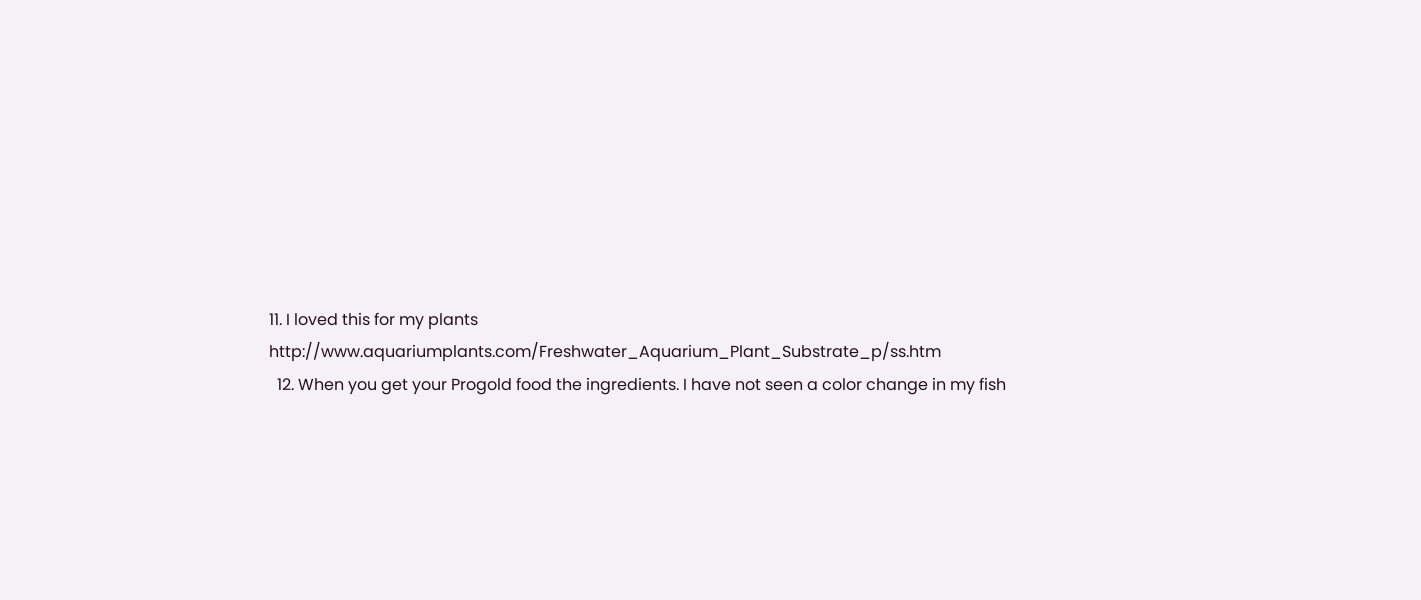11. I loved this for my plants http://www.aquariumplants.com/Freshwater_Aquarium_Plant_Substrate_p/ss.htm
  12. When you get your Progold food the ingredients. I have not seen a color change in my fish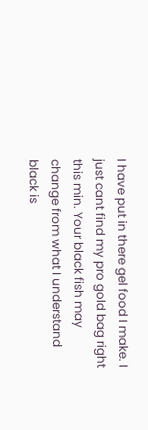I have put in there gel food I make. I just cant find my pro gold bag right this min. Your black fish may change from what I understand black is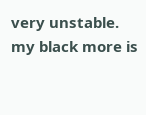very unstable. my black more is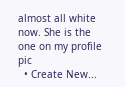almost all white now. She is the one on my profile pic
  • Create New...